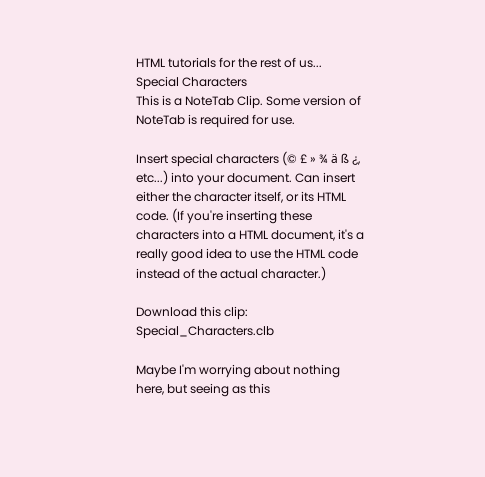HTML tutorials for the rest of us...
Special Characters
This is a NoteTab Clip. Some version of NoteTab is required for use.

Insert special characters (© £ » ¾ ä ß ¿, etc...) into your document. Can insert either the character itself, or its HTML code. (If you're inserting these characters into a HTML document, it's a really good idea to use the HTML code instead of the actual character.)

Download this clip: Special_Characters.clb

Maybe I'm worrying about nothing here, but seeing as this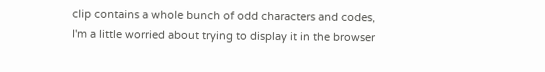clip contains a whole bunch of odd characters and codes, I'm a little worried about trying to display it in the browser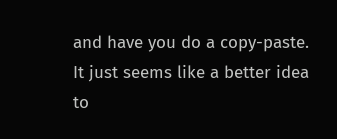and have you do a copy-paste. It just seems like a better idea to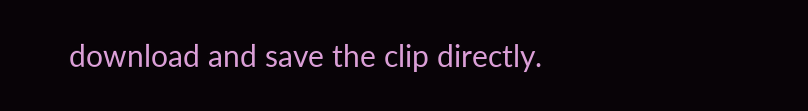download and save the clip directly.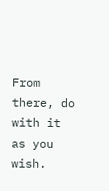From there, do with it as you wish.